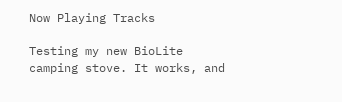Now Playing Tracks

Testing my new BioLite camping stove. It works, and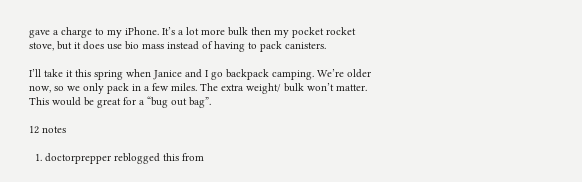gave a charge to my iPhone. It’s a lot more bulk then my pocket rocket stove, but it does use bio mass instead of having to pack canisters.

I’ll take it this spring when Janice and I go backpack camping. We’re older now, so we only pack in a few miles. The extra weight/ bulk won’t matter. This would be great for a “bug out bag”.

12 notes

  1. doctorprepper reblogged this from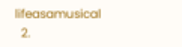lifeasamusical
  2.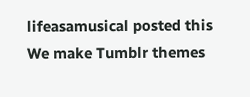lifeasamusical posted this
We make Tumblr themes